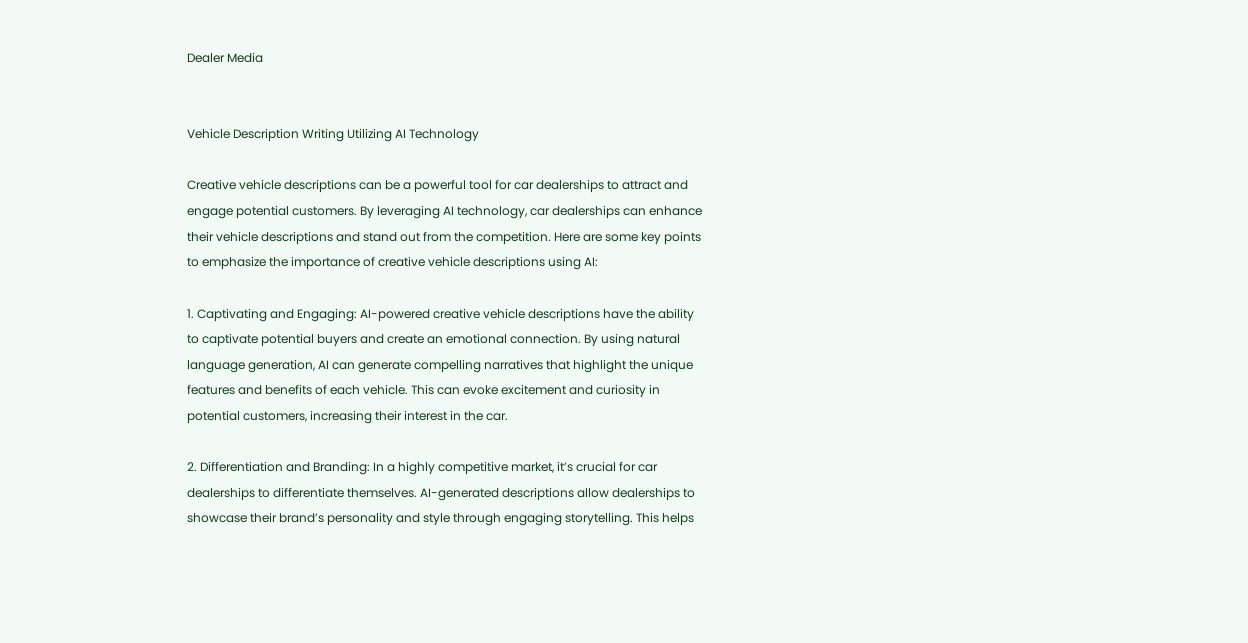Dealer Media


Vehicle Description Writing Utilizing AI Technology

Creative vehicle descriptions can be a powerful tool for car dealerships to attract and engage potential customers. By leveraging AI technology, car dealerships can enhance their vehicle descriptions and stand out from the competition. Here are some key points to emphasize the importance of creative vehicle descriptions using AI:

1. Captivating and Engaging: AI-powered creative vehicle descriptions have the ability to captivate potential buyers and create an emotional connection. By using natural language generation, AI can generate compelling narratives that highlight the unique features and benefits of each vehicle. This can evoke excitement and curiosity in potential customers, increasing their interest in the car.

2. Differentiation and Branding: In a highly competitive market, it’s crucial for car dealerships to differentiate themselves. AI-generated descriptions allow dealerships to showcase their brand’s personality and style through engaging storytelling. This helps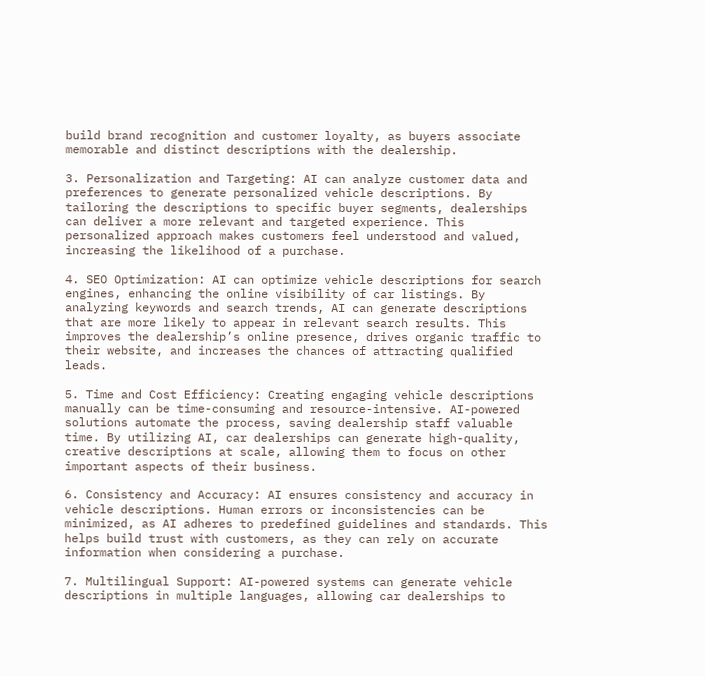build brand recognition and customer loyalty, as buyers associate memorable and distinct descriptions with the dealership.

3. Personalization and Targeting: AI can analyze customer data and preferences to generate personalized vehicle descriptions. By tailoring the descriptions to specific buyer segments, dealerships can deliver a more relevant and targeted experience. This personalized approach makes customers feel understood and valued, increasing the likelihood of a purchase.

4. SEO Optimization: AI can optimize vehicle descriptions for search engines, enhancing the online visibility of car listings. By analyzing keywords and search trends, AI can generate descriptions that are more likely to appear in relevant search results. This improves the dealership’s online presence, drives organic traffic to their website, and increases the chances of attracting qualified leads.

5. Time and Cost Efficiency: Creating engaging vehicle descriptions manually can be time-consuming and resource-intensive. AI-powered solutions automate the process, saving dealership staff valuable time. By utilizing AI, car dealerships can generate high-quality, creative descriptions at scale, allowing them to focus on other important aspects of their business.

6. Consistency and Accuracy: AI ensures consistency and accuracy in vehicle descriptions. Human errors or inconsistencies can be minimized, as AI adheres to predefined guidelines and standards. This helps build trust with customers, as they can rely on accurate information when considering a purchase.

7. Multilingual Support: AI-powered systems can generate vehicle descriptions in multiple languages, allowing car dealerships to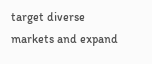target diverse markets and expand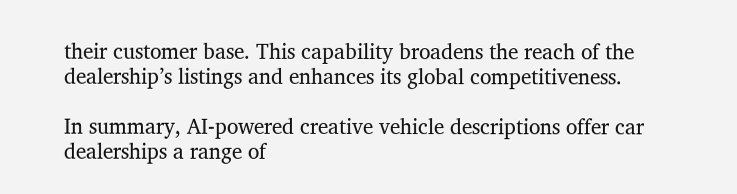their customer base. This capability broadens the reach of the dealership’s listings and enhances its global competitiveness.

In summary, AI-powered creative vehicle descriptions offer car dealerships a range of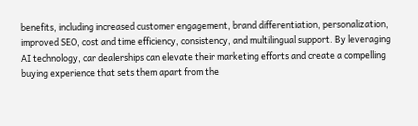benefits, including increased customer engagement, brand differentiation, personalization, improved SEO, cost and time efficiency, consistency, and multilingual support. By leveraging AI technology, car dealerships can elevate their marketing efforts and create a compelling buying experience that sets them apart from the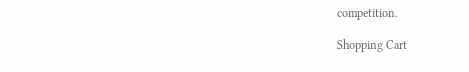competition.

Shopping Cart